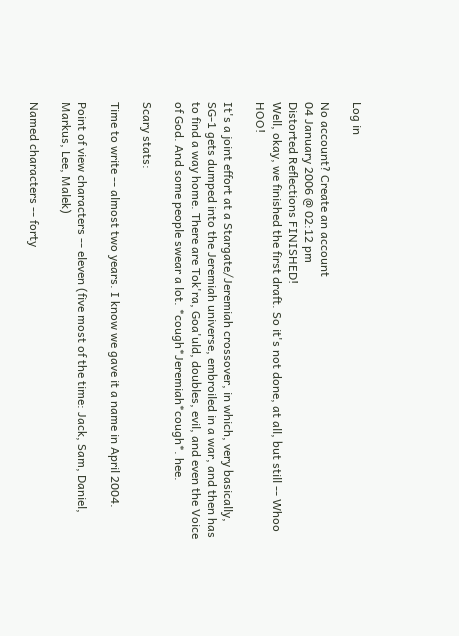Log in

No account? Create an account
04 January 2006 @ 02:12 pm
Distorted Reflections FINISHED!
Well, okay, we finished the first draft. So it's not done, at all, but still -- Whoo HOO!

It's a joint effort at a Stargate/Jeremiah crossover, in which, very basically, SG-1 gets dumped into the Jeremiah universe, embroiled in a war, and then has to find a way home. There are Tok'ra, Goa'uld, doubles, evil, and even the Voice of God. And some people swear a lot. *cough*Jeremiah*cough*. hee.

Scary stats:

Time to write -- almost two years. I know we gave it a name in April 2004.

Point of view characters -- eleven (five most of the time: Jack, Sam, Daniel, Markus, Lee, Malek)

Named characters -- forty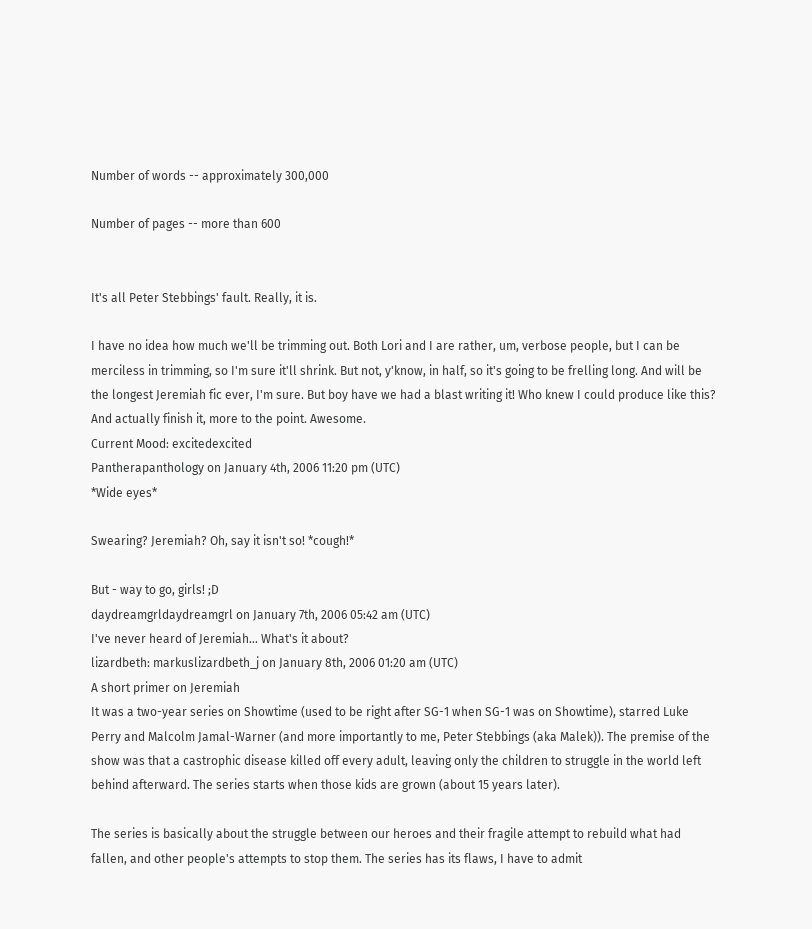Number of words -- approximately 300,000

Number of pages -- more than 600


It's all Peter Stebbings' fault. Really, it is.

I have no idea how much we'll be trimming out. Both Lori and I are rather, um, verbose people, but I can be merciless in trimming, so I'm sure it'll shrink. But not, y'know, in half, so it's going to be frelling long. And will be the longest Jeremiah fic ever, I'm sure. But boy have we had a blast writing it! Who knew I could produce like this? And actually finish it, more to the point. Awesome.
Current Mood: excitedexcited
Pantherapanthology on January 4th, 2006 11:20 pm (UTC)
*Wide eyes*

Swearing? Jeremiah? Oh, say it isn't so! *cough!*

But - way to go, girls! ;D
daydreamgrldaydreamgrl on January 7th, 2006 05:42 am (UTC)
I've never heard of Jeremiah... What's it about?
lizardbeth: markuslizardbeth_j on January 8th, 2006 01:20 am (UTC)
A short primer on Jeremiah
It was a two-year series on Showtime (used to be right after SG-1 when SG-1 was on Showtime), starred Luke Perry and Malcolm Jamal-Warner (and more importantly to me, Peter Stebbings (aka Malek)). The premise of the show was that a castrophic disease killed off every adult, leaving only the children to struggle in the world left behind afterward. The series starts when those kids are grown (about 15 years later).

The series is basically about the struggle between our heroes and their fragile attempt to rebuild what had fallen, and other people's attempts to stop them. The series has its flaws, I have to admit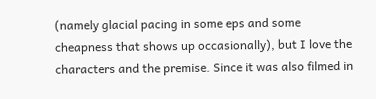(namely glacial pacing in some eps and some cheapness that shows up occasionally), but I love the characters and the premise. Since it was also filmed in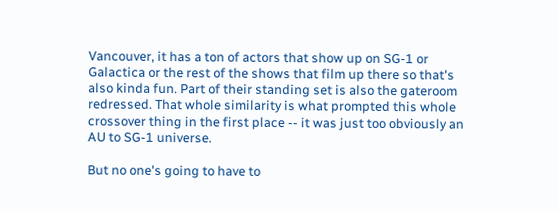Vancouver, it has a ton of actors that show up on SG-1 or Galactica or the rest of the shows that film up there so that's also kinda fun. Part of their standing set is also the gateroom redressed. That whole similarity is what prompted this whole crossover thing in the first place -- it was just too obviously an AU to SG-1 universe.

But no one's going to have to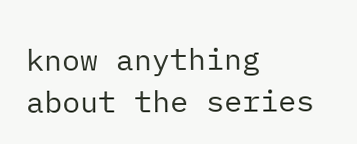know anything about the series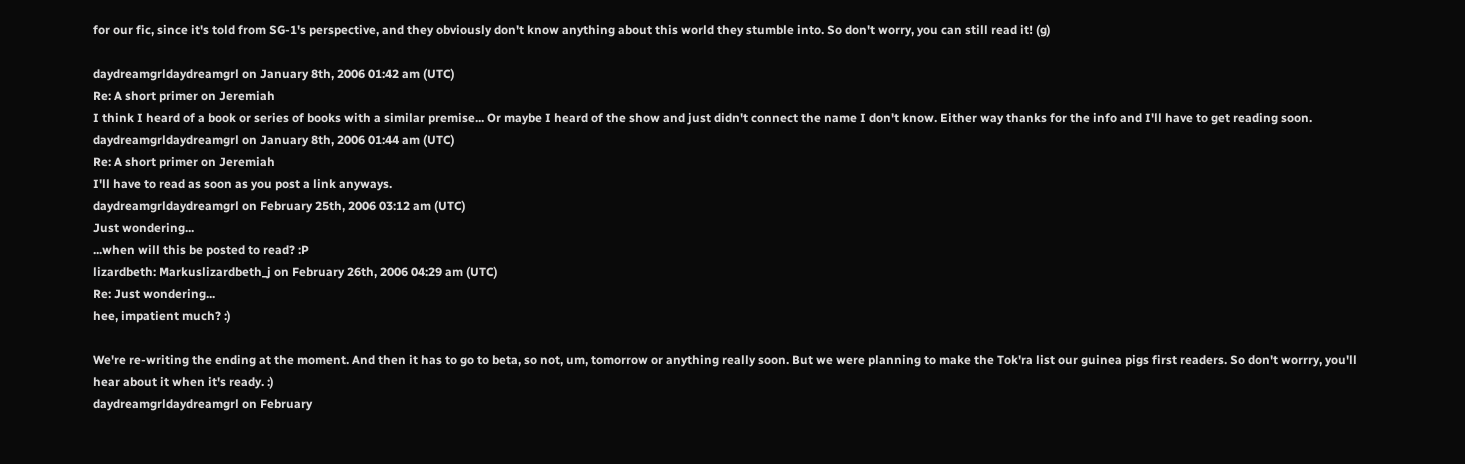for our fic, since it's told from SG-1's perspective, and they obviously don't know anything about this world they stumble into. So don't worry, you can still read it! (g)

daydreamgrldaydreamgrl on January 8th, 2006 01:42 am (UTC)
Re: A short primer on Jeremiah
I think I heard of a book or series of books with a similar premise... Or maybe I heard of the show and just didn't connect the name I don't know. Either way thanks for the info and I'll have to get reading soon.
daydreamgrldaydreamgrl on January 8th, 2006 01:44 am (UTC)
Re: A short primer on Jeremiah
I'll have to read as soon as you post a link anyways.
daydreamgrldaydreamgrl on February 25th, 2006 03:12 am (UTC)
Just wondering...
...when will this be posted to read? :P
lizardbeth: Markuslizardbeth_j on February 26th, 2006 04:29 am (UTC)
Re: Just wondering...
hee, impatient much? :)

We're re-writing the ending at the moment. And then it has to go to beta, so not, um, tomorrow or anything really soon. But we were planning to make the Tok'ra list our guinea pigs first readers. So don't worrry, you'll hear about it when it's ready. :)
daydreamgrldaydreamgrl on February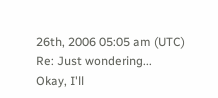26th, 2006 05:05 am (UTC)
Re: Just wondering...
Okay, I'll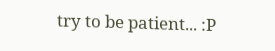try to be patient... :P